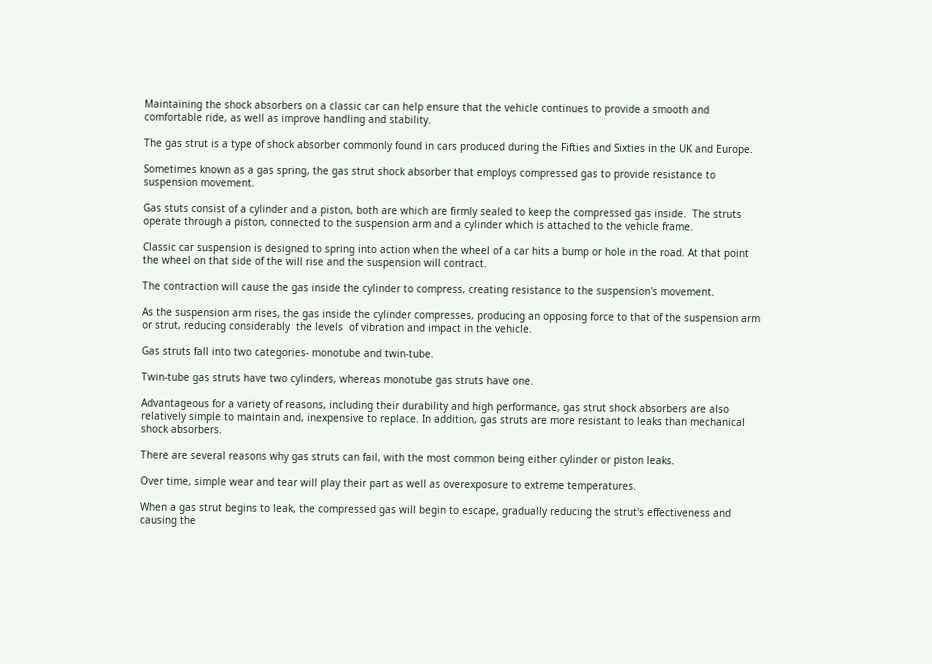Maintaining the shock absorbers on a classic car can help ensure that the vehicle continues to provide a smooth and comfortable ride, as well as improve handling and stability.

The gas strut is a type of shock absorber commonly found in cars produced during the Fifties and Sixties in the UK and Europe.

Sometimes known as a gas spring, the gas strut shock absorber that employs compressed gas to provide resistance to suspension movement.

Gas stuts consist of a cylinder and a piston, both are which are firmly sealed to keep the compressed gas inside.  The struts operate through a piston, connected to the suspension arm and a cylinder which is attached to the vehicle frame.

Classic car suspension is designed to spring into action when the wheel of a car hits a bump or hole in the road. At that point the wheel on that side of the will rise and the suspension will contract.

The contraction will cause the gas inside the cylinder to compress, creating resistance to the suspension's movement.

As the suspension arm rises, the gas inside the cylinder compresses, producing an opposing force to that of the suspension arm or strut, reducing considerably  the levels  of vibration and impact in the vehicle.

Gas struts fall into two categories- monotube and twin-tube.

Twin-tube gas struts have two cylinders, whereas monotube gas struts have one.

Advantageous for a variety of reasons, including their durability and high performance, gas strut shock absorbers are also relatively simple to maintain and, inexpensive to replace. In addition, gas struts are more resistant to leaks than mechanical shock absorbers.

There are several reasons why gas struts can fail, with the most common being either cylinder or piston leaks.

Over time, simple wear and tear will play their part as well as overexposure to extreme temperatures.

When a gas strut begins to leak, the compressed gas will begin to escape, gradually reducing the strut's effectiveness and causing the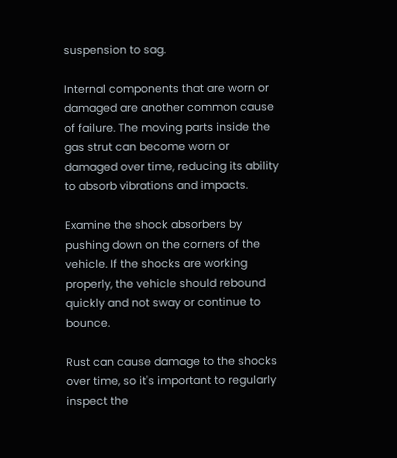suspension to sag.

Internal components that are worn or damaged are another common cause of failure. The moving parts inside the gas strut can become worn or damaged over time, reducing its ability to absorb vibrations and impacts.

Examine the shock absorbers by pushing down on the corners of the vehicle. If the shocks are working properly, the vehicle should rebound quickly and not sway or continue to bounce.

Rust can cause damage to the shocks over time, so it's important to regularly inspect the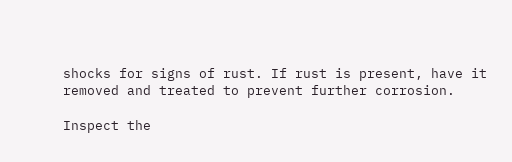shocks for signs of rust. If rust is present, have it removed and treated to prevent further corrosion.

Inspect the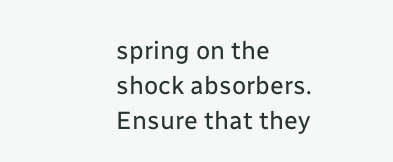spring on the shock absorbers. Ensure that they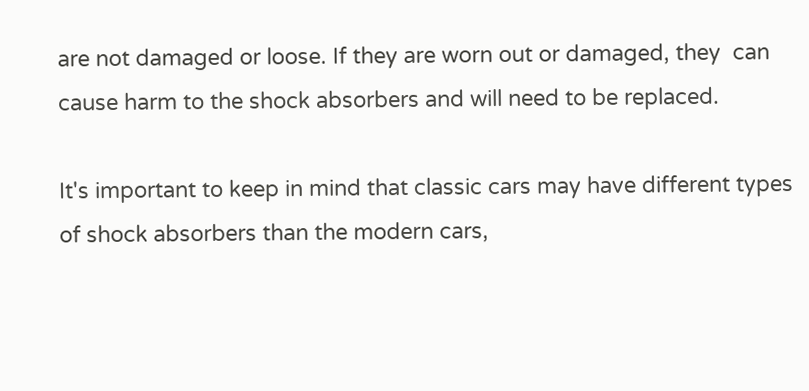are not damaged or loose. If they are worn out or damaged, they  can cause harm to the shock absorbers and will need to be replaced.

It's important to keep in mind that classic cars may have different types of shock absorbers than the modern cars,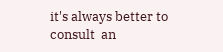it's always better to consult  an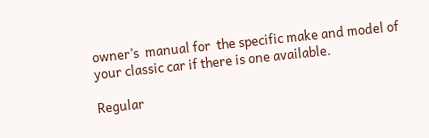owner’s  manual for  the specific make and model of your classic car if there is one available.

Regular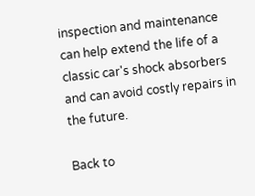inspection and maintenance can help extend the life of a classic car's shock absorbers and can avoid costly repairs in the future.

Back to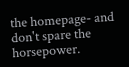the homepage- and don't spare the horsepower.